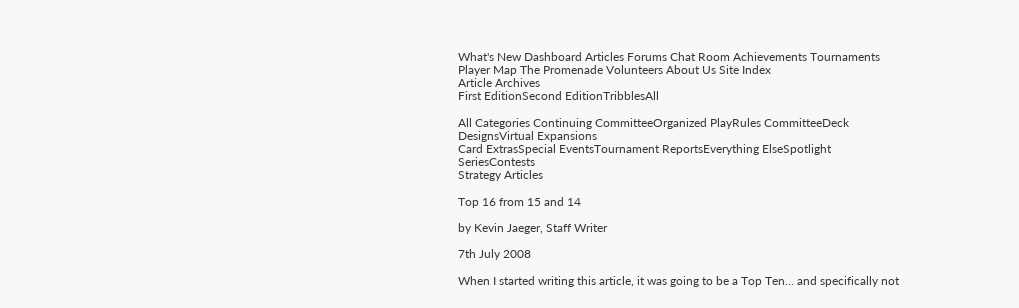What's New Dashboard Articles Forums Chat Room Achievements Tournaments Player Map The Promenade Volunteers About Us Site Index
Article Archives
First EditionSecond EditionTribblesAll

All Categories Continuing CommitteeOrganized PlayRules CommitteeDeck DesignsVirtual Expansions
Card ExtrasSpecial EventsTournament ReportsEverything ElseSpotlight SeriesContests
Strategy Articles

Top 16 from 15 and 14

by Kevin Jaeger, Staff Writer

7th July 2008

When I started writing this article, it was going to be a Top Ten... and specifically not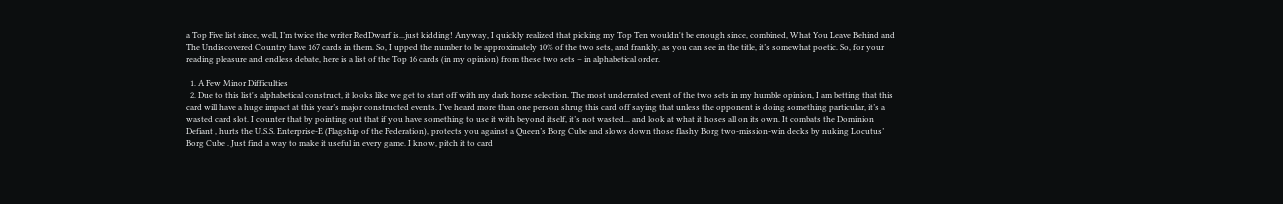a Top Five list since, well, I’m twice the writer RedDwarf is...just kidding! Anyway, I quickly realized that picking my Top Ten wouldn't be enough since, combined, What You Leave Behind and The Undiscovered Country have 167 cards in them. So, I upped the number to be approximately 10% of the two sets, and frankly, as you can see in the title, it’s somewhat poetic. So, for your reading pleasure and endless debate, here is a list of the Top 16 cards (in my opinion) from these two sets – in alphabetical order.

  1. A Few Minor Difficulties
  2. Due to this list's alphabetical construct, it looks like we get to start off with my dark horse selection. The most underrated event of the two sets in my humble opinion, I am betting that this card will have a huge impact at this year’s major constructed events. I’ve heard more than one person shrug this card off saying that unless the opponent is doing something particular, it’s a wasted card slot. I counter that by pointing out that if you have something to use it with beyond itself, it’s not wasted... and look at what it hoses all on its own. It combats the Dominion Defiant , hurts the U.S.S. Enterprise-E (Flagship of the Federation), protects you against a Queen’s Borg Cube and slows down those flashy Borg two-mission-win decks by nuking Locutus’ Borg Cube . Just find a way to make it useful in every game. I know, pitch it to card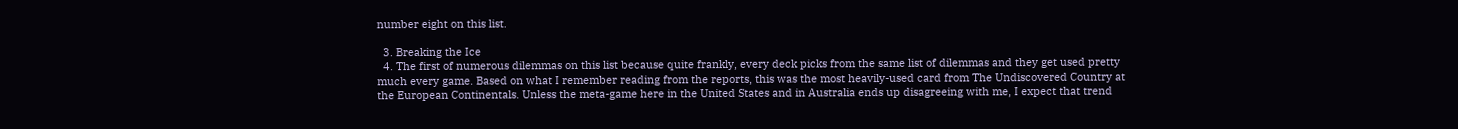number eight on this list.

  3. Breaking the Ice
  4. The first of numerous dilemmas on this list because quite frankly, every deck picks from the same list of dilemmas and they get used pretty much every game. Based on what I remember reading from the reports, this was the most heavily-used card from The Undiscovered Country at the European Continentals. Unless the meta-game here in the United States and in Australia ends up disagreeing with me, I expect that trend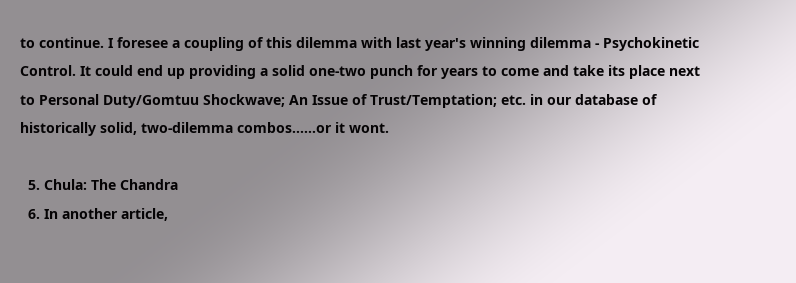to continue. I foresee a coupling of this dilemma with last year's winning dilemma - Psychokinetic Control. It could end up providing a solid one-two punch for years to come and take its place next to Personal Duty/Gomtuu Shockwave; An Issue of Trust/Temptation; etc. in our database of historically solid, two-dilemma combos......or it wont.

  5. Chula: The Chandra
  6. In another article,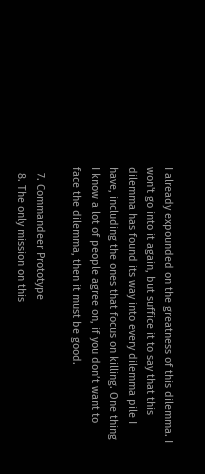I already expounded on the greatness of this dilemma. I won't go into it again, but suffice it to say that this dilemma has found its way into every dilemma pile I have, including the ones that focus on killing. One thing I know a lot of people agree on, if you don’t want to face the dilemma, then it must be good.

  7. Commandeer Prototype
  8. The only mission on this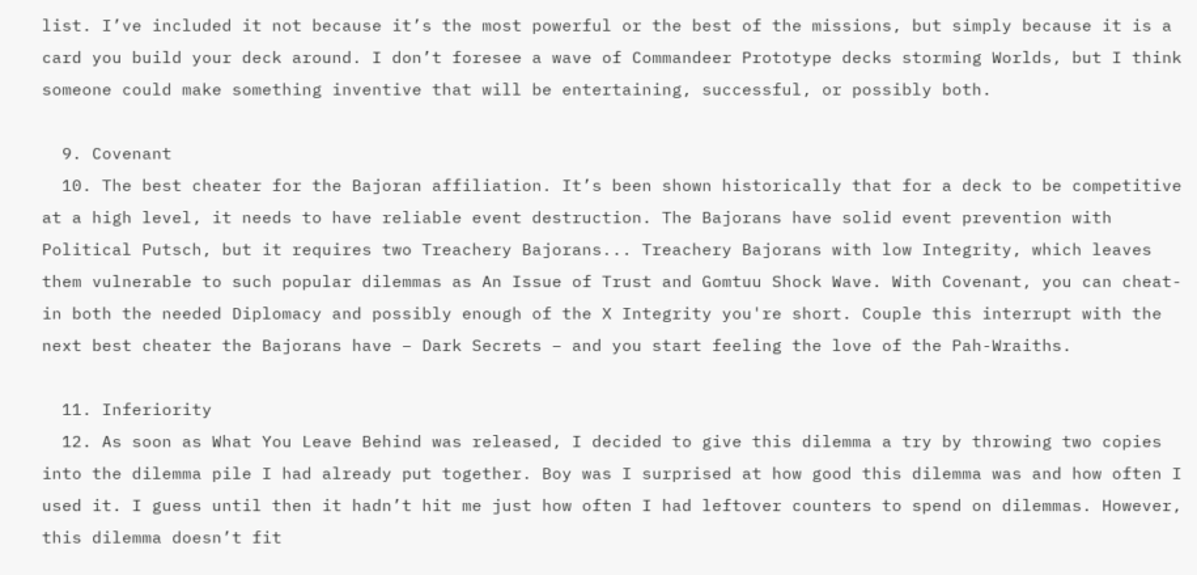list. I’ve included it not because it’s the most powerful or the best of the missions, but simply because it is a card you build your deck around. I don’t foresee a wave of Commandeer Prototype decks storming Worlds, but I think someone could make something inventive that will be entertaining, successful, or possibly both.

  9. Covenant
  10. The best cheater for the Bajoran affiliation. It’s been shown historically that for a deck to be competitive at a high level, it needs to have reliable event destruction. The Bajorans have solid event prevention with Political Putsch, but it requires two Treachery Bajorans... Treachery Bajorans with low Integrity, which leaves them vulnerable to such popular dilemmas as An Issue of Trust and Gomtuu Shock Wave. With Covenant, you can cheat-in both the needed Diplomacy and possibly enough of the X Integrity you're short. Couple this interrupt with the next best cheater the Bajorans have – Dark Secrets – and you start feeling the love of the Pah-Wraiths.

  11. Inferiority
  12. As soon as What You Leave Behind was released, I decided to give this dilemma a try by throwing two copies into the dilemma pile I had already put together. Boy was I surprised at how good this dilemma was and how often I used it. I guess until then it hadn’t hit me just how often I had leftover counters to spend on dilemmas. However, this dilemma doesn’t fit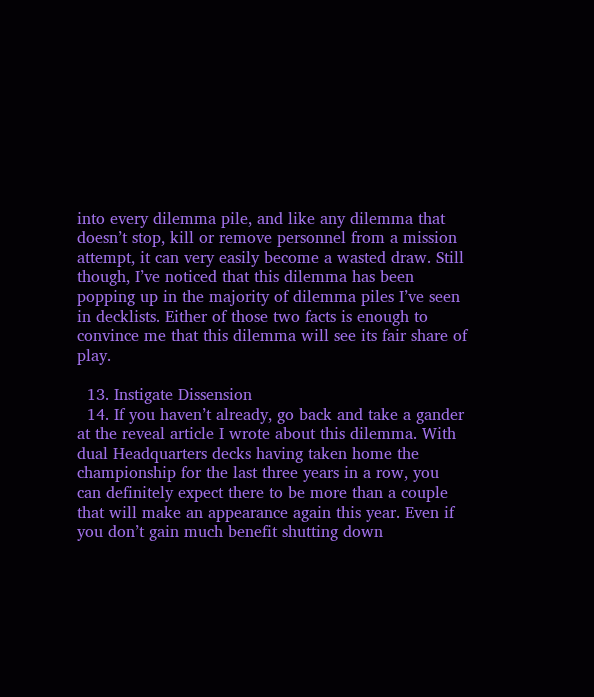into every dilemma pile, and like any dilemma that doesn’t stop, kill or remove personnel from a mission attempt, it can very easily become a wasted draw. Still though, I’ve noticed that this dilemma has been popping up in the majority of dilemma piles I’ve seen in decklists. Either of those two facts is enough to convince me that this dilemma will see its fair share of play.

  13. Instigate Dissension
  14. If you haven’t already, go back and take a gander at the reveal article I wrote about this dilemma. With dual Headquarters decks having taken home the championship for the last three years in a row, you can definitely expect there to be more than a couple that will make an appearance again this year. Even if you don’t gain much benefit shutting down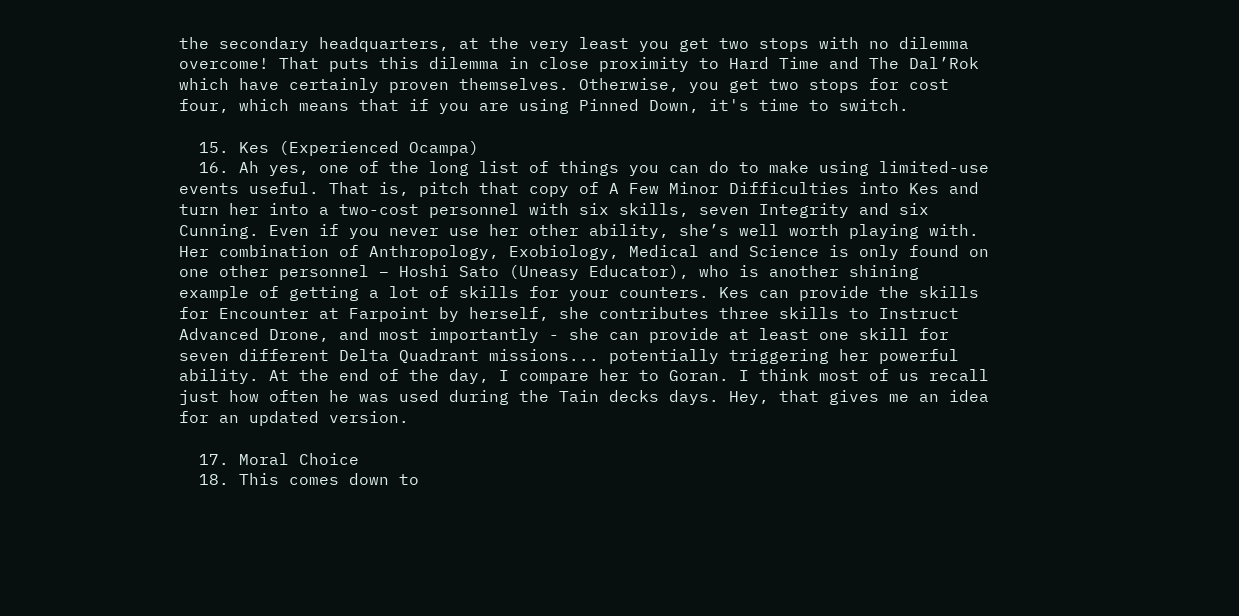the secondary headquarters, at the very least you get two stops with no dilemma overcome! That puts this dilemma in close proximity to Hard Time and The Dal’Rok which have certainly proven themselves. Otherwise, you get two stops for cost four, which means that if you are using Pinned Down, it's time to switch.

  15. Kes (Experienced Ocampa)
  16. Ah yes, one of the long list of things you can do to make using limited-use events useful. That is, pitch that copy of A Few Minor Difficulties into Kes and turn her into a two-cost personnel with six skills, seven Integrity and six Cunning. Even if you never use her other ability, she’s well worth playing with. Her combination of Anthropology, Exobiology, Medical and Science is only found on one other personnel – Hoshi Sato (Uneasy Educator), who is another shining example of getting a lot of skills for your counters. Kes can provide the skills for Encounter at Farpoint by herself, she contributes three skills to Instruct Advanced Drone, and most importantly - she can provide at least one skill for seven different Delta Quadrant missions... potentially triggering her powerful ability. At the end of the day, I compare her to Goran. I think most of us recall just how often he was used during the Tain decks days. Hey, that gives me an idea for an updated version.

  17. Moral Choice
  18. This comes down to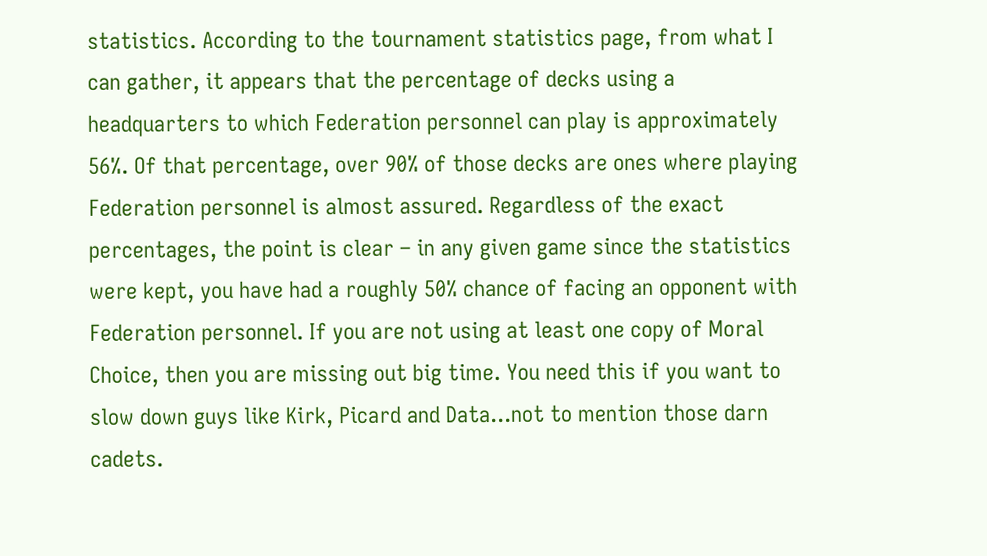statistics. According to the tournament statistics page, from what I can gather, it appears that the percentage of decks using a headquarters to which Federation personnel can play is approximately 56%. Of that percentage, over 90% of those decks are ones where playing Federation personnel is almost assured. Regardless of the exact percentages, the point is clear – in any given game since the statistics were kept, you have had a roughly 50% chance of facing an opponent with Federation personnel. If you are not using at least one copy of Moral Choice, then you are missing out big time. You need this if you want to slow down guys like Kirk, Picard and Data...not to mention those darn cadets.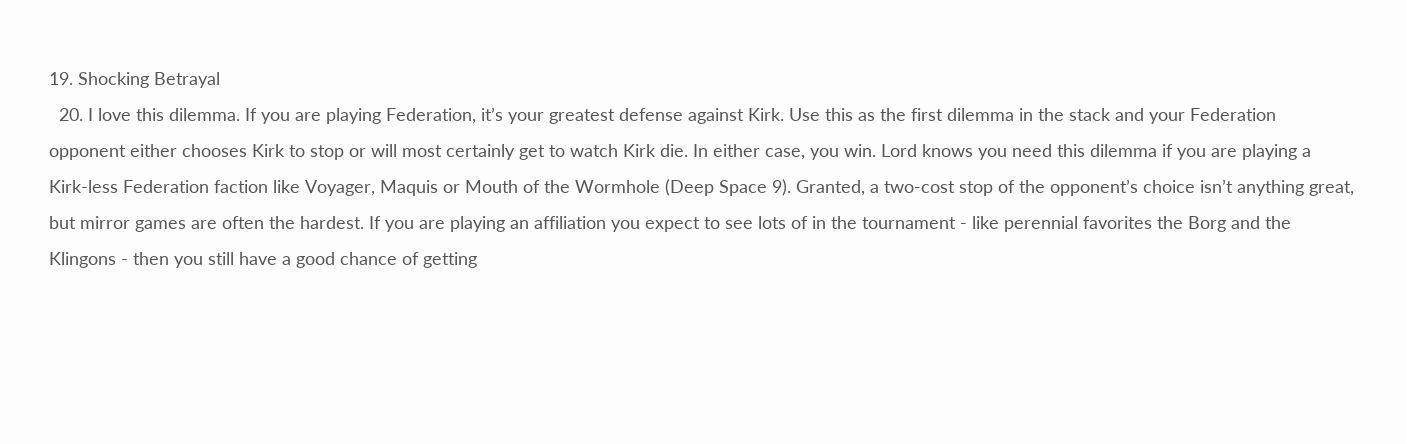19. Shocking Betrayal
  20. I love this dilemma. If you are playing Federation, it’s your greatest defense against Kirk. Use this as the first dilemma in the stack and your Federation opponent either chooses Kirk to stop or will most certainly get to watch Kirk die. In either case, you win. Lord knows you need this dilemma if you are playing a Kirk-less Federation faction like Voyager, Maquis or Mouth of the Wormhole (Deep Space 9). Granted, a two-cost stop of the opponent’s choice isn’t anything great, but mirror games are often the hardest. If you are playing an affiliation you expect to see lots of in the tournament - like perennial favorites the Borg and the Klingons - then you still have a good chance of getting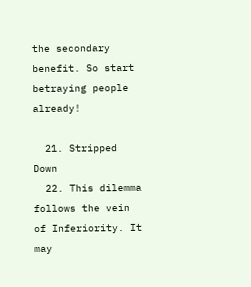the secondary benefit. So start betraying people already!

  21. Stripped Down
  22. This dilemma follows the vein of Inferiority. It may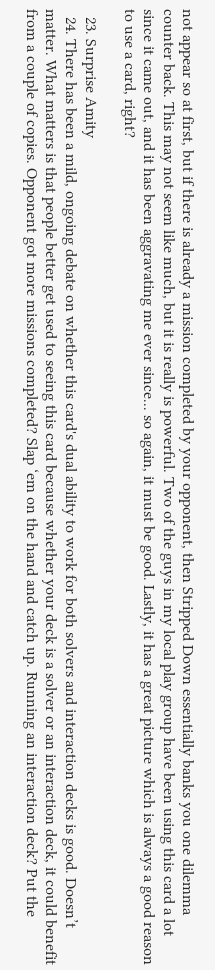not appear so at first, but if there is already a mission completed by your opponent, then Stripped Down essentially banks you one dilemma counter back. This may not seem like much, but it is really is powerful. Two of the guys in my local play group have been using this card a lot since it came out, and it has been aggravating me ever since... so again, it must be good. Lastly, it has a great picture which is always a good reason to use a card, right?

  23. Surprise Amity
  24. There has been a mild, ongoing debate on whether this card's dual ability to work for both solvers and interaction decks is good. Doesn’t matter. What matters is that people better get used to seeing this card because whether your deck is a solver or an interaction deck, it could benefit from a couple of copies. Opponent got more missions completed? Slap ‘em on the hand and catch up. Running an interaction deck? Put the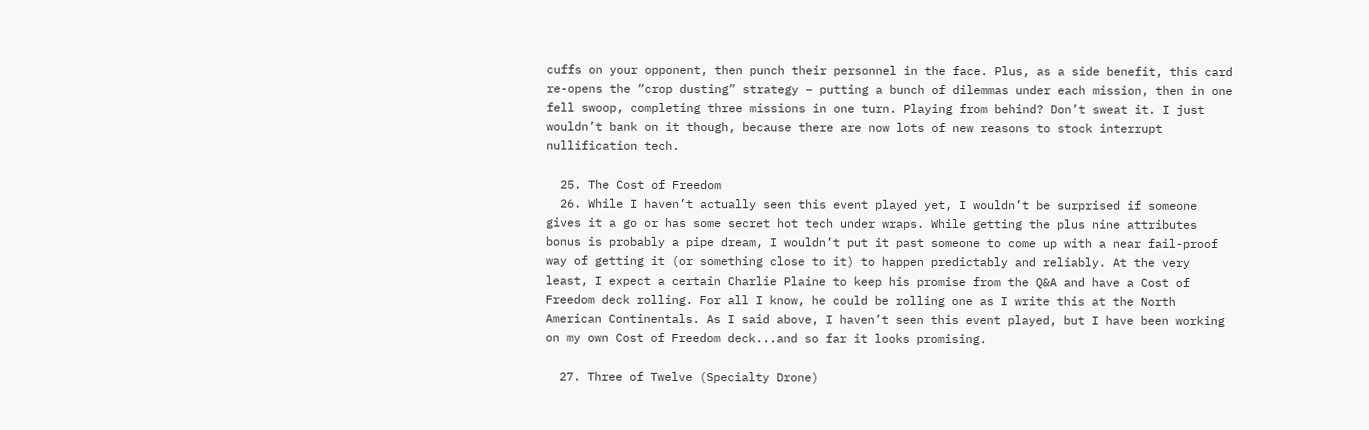cuffs on your opponent, then punch their personnel in the face. Plus, as a side benefit, this card re-opens the “crop dusting” strategy – putting a bunch of dilemmas under each mission, then in one fell swoop, completing three missions in one turn. Playing from behind? Don’t sweat it. I just wouldn’t bank on it though, because there are now lots of new reasons to stock interrupt nullification tech.

  25. The Cost of Freedom
  26. While I haven’t actually seen this event played yet, I wouldn’t be surprised if someone gives it a go or has some secret hot tech under wraps. While getting the plus nine attributes bonus is probably a pipe dream, I wouldn’t put it past someone to come up with a near fail-proof way of getting it (or something close to it) to happen predictably and reliably. At the very least, I expect a certain Charlie Plaine to keep his promise from the Q&A and have a Cost of Freedom deck rolling. For all I know, he could be rolling one as I write this at the North American Continentals. As I said above, I haven’t seen this event played, but I have been working on my own Cost of Freedom deck...and so far it looks promising.

  27. Three of Twelve (Specialty Drone)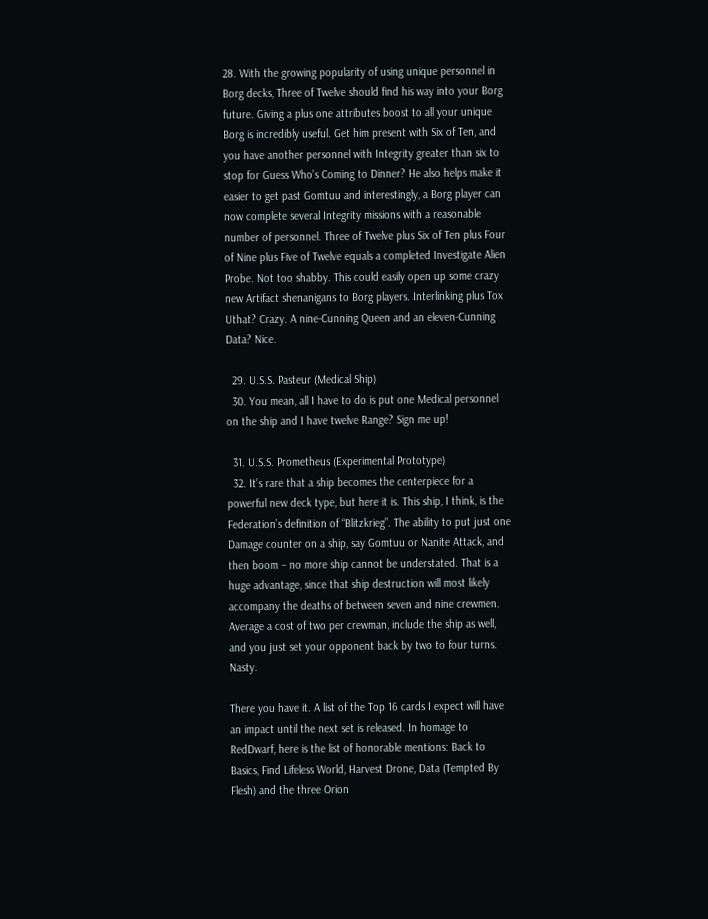28. With the growing popularity of using unique personnel in Borg decks, Three of Twelve should find his way into your Borg future. Giving a plus one attributes boost to all your unique Borg is incredibly useful. Get him present with Six of Ten, and you have another personnel with Integrity greater than six to stop for Guess Who’s Coming to Dinner? He also helps make it easier to get past Gomtuu and interestingly, a Borg player can now complete several Integrity missions with a reasonable number of personnel. Three of Twelve plus Six of Ten plus Four of Nine plus Five of Twelve equals a completed Investigate Alien Probe. Not too shabby. This could easily open up some crazy new Artifact shenanigans to Borg players. Interlinking plus Tox Uthat? Crazy. A nine-Cunning Queen and an eleven-Cunning Data? Nice.

  29. U.S.S. Pasteur (Medical Ship)
  30. You mean, all I have to do is put one Medical personnel on the ship and I have twelve Range? Sign me up!

  31. U.S.S. Prometheus (Experimental Prototype)
  32. It’s rare that a ship becomes the centerpiece for a powerful new deck type, but here it is. This ship, I think, is the Federation’s definition of “Blitzkrieg”. The ability to put just one Damage counter on a ship, say Gomtuu or Nanite Attack, and then boom – no more ship cannot be understated. That is a huge advantage, since that ship destruction will most likely accompany the deaths of between seven and nine crewmen. Average a cost of two per crewman, include the ship as well, and you just set your opponent back by two to four turns. Nasty.

There you have it. A list of the Top 16 cards I expect will have an impact until the next set is released. In homage to RedDwarf, here is the list of honorable mentions: Back to Basics, Find Lifeless World, Harvest Drone, Data (Tempted By Flesh) and the three Orion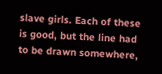slave girls. Each of these is good, but the line had to be drawn somewhere,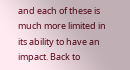and each of these is much more limited in its ability to have an impact. Back to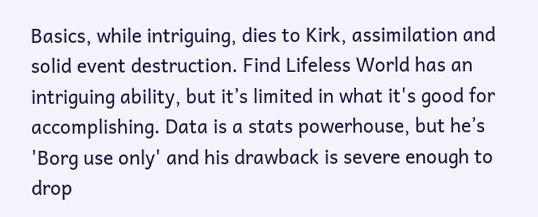Basics, while intriguing, dies to Kirk, assimilation and solid event destruction. Find Lifeless World has an intriguing ability, but it’s limited in what it's good for accomplishing. Data is a stats powerhouse, but he’s 'Borg use only' and his drawback is severe enough to drop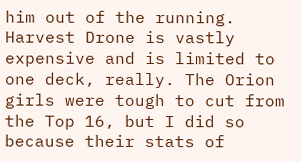him out of the running. Harvest Drone is vastly expensive and is limited to one deck, really. The Orion girls were tough to cut from the Top 16, but I did so because their stats of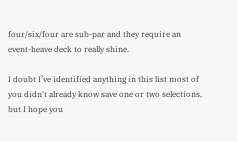four/six/four are sub-par and they require an event-heave deck to really shine.

I doubt I’ve identified anything in this list most of you didn't already know save one or two selections, but I hope you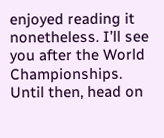enjoyed reading it nonetheless. I’ll see you after the World Championships. Until then, head on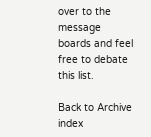over to the message boards and feel free to debate this list.

Back to Archive index